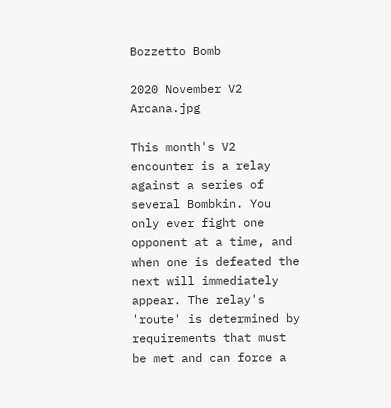Bozzetto Bomb

2020 November V2 Arcana.jpg

This month's V2 encounter is a relay against a series of several Bombkin. You only ever fight one opponent at a time, and when one is defeated the next will immediately appear. The relay's 'route' is determined by requirements that must be met and can force a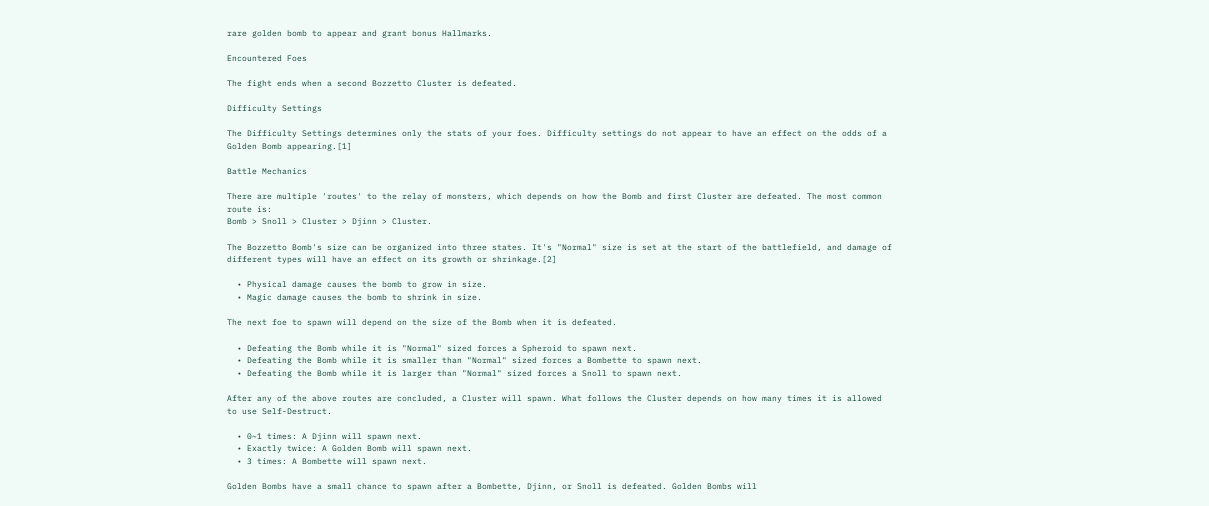rare golden bomb to appear and grant bonus Hallmarks.

Encountered Foes

The fight ends when a second Bozzetto Cluster is defeated.

Difficulty Settings

The Difficulty Settings determines only the stats of your foes. Difficulty settings do not appear to have an effect on the odds of a Golden Bomb appearing.[1]

Battle Mechanics

There are multiple 'routes' to the relay of monsters, which depends on how the Bomb and first Cluster are defeated. The most common route is:
Bomb > Snoll > Cluster > Djinn > Cluster.

The Bozzetto Bomb's size can be organized into three states. It's "Normal" size is set at the start of the battlefield, and damage of different types will have an effect on its growth or shrinkage.[2]

  • Physical damage causes the bomb to grow in size.
  • Magic damage causes the bomb to shrink in size.

The next foe to spawn will depend on the size of the Bomb when it is defeated.

  • Defeating the Bomb while it is "Normal" sized forces a Spheroid to spawn next.
  • Defeating the Bomb while it is smaller than "Normal" sized forces a Bombette to spawn next.
  • Defeating the Bomb while it is larger than "Normal" sized forces a Snoll to spawn next.

After any of the above routes are concluded, a Cluster will spawn. What follows the Cluster depends on how many times it is allowed to use Self-Destruct.

  • 0~1 times: A Djinn will spawn next.
  • Exactly twice: A Golden Bomb will spawn next.
  • 3 times: A Bombette will spawn next.

Golden Bombs have a small chance to spawn after a Bombette, Djinn, or Snoll is defeated. Golden Bombs will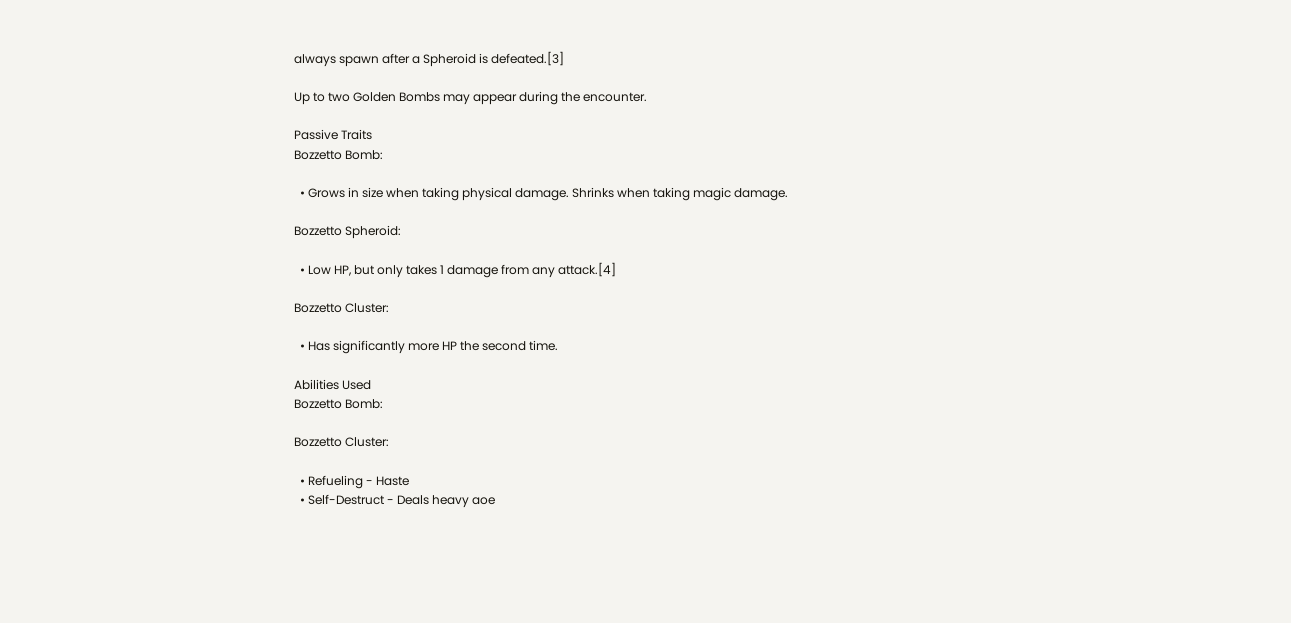always spawn after a Spheroid is defeated.[3]

Up to two Golden Bombs may appear during the encounter.

Passive Traits
Bozzetto Bomb:

  • Grows in size when taking physical damage. Shrinks when taking magic damage.

Bozzetto Spheroid:

  • Low HP, but only takes 1 damage from any attack.[4]

Bozzetto Cluster:

  • Has significantly more HP the second time.

Abilities Used
Bozzetto Bomb:

Bozzetto Cluster:

  • Refueling - Haste
  • Self-Destruct - Deals heavy aoe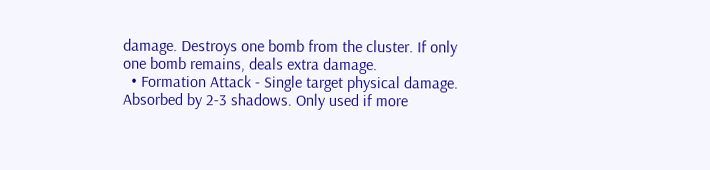damage. Destroys one bomb from the cluster. If only one bomb remains, deals extra damage.
  • Formation Attack - Single target physical damage. Absorbed by 2-3 shadows. Only used if more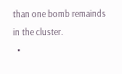than one bomb remainds in the cluster.
  •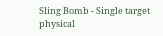Sling Bomb - Single target physical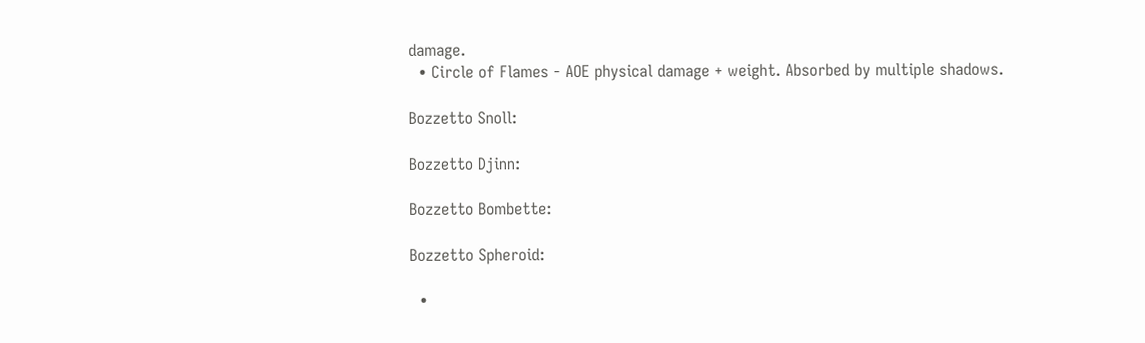damage.
  • Circle of Flames - AOE physical damage + weight. Absorbed by multiple shadows.

Bozzetto Snoll:

Bozzetto Djinn:

Bozzetto Bombette:

Bozzetto Spheroid:

  •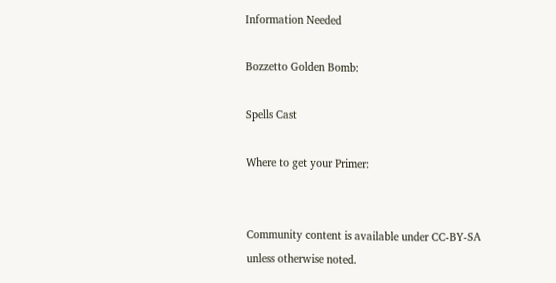Information Needed

Bozzetto Golden Bomb:

Spells Cast

Where to get your Primer:


Community content is available under CC-BY-SA unless otherwise noted.